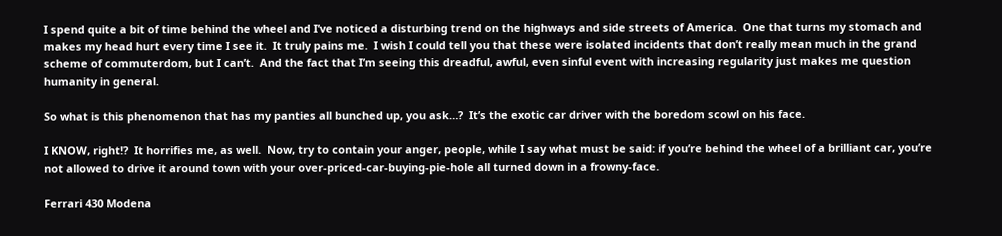I spend quite a bit of time behind the wheel and I’ve noticed a disturbing trend on the highways and side streets of America.  One that turns my stomach and makes my head hurt every time I see it.  It truly pains me.  I wish I could tell you that these were isolated incidents that don’t really mean much in the grand scheme of commuterdom, but I can’t.  And the fact that I’m seeing this dreadful, awful, even sinful event with increasing regularity just makes me question humanity in general.

So what is this phenomenon that has my panties all bunched up, you ask…?  It’s the exotic car driver with the boredom scowl on his face.

I KNOW, right!?  It horrifies me, as well.  Now, try to contain your anger, people, while I say what must be said: if you’re behind the wheel of a brilliant car, you’re not allowed to drive it around town with your over-priced-car-buying-pie-hole all turned down in a frowny-face.

Ferrari 430 Modena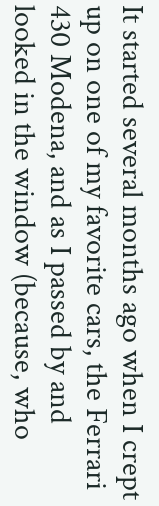It started several months ago when I crept up on one of my favorite cars, the Ferrari 430 Modena, and as I passed by and looked in the window (because, who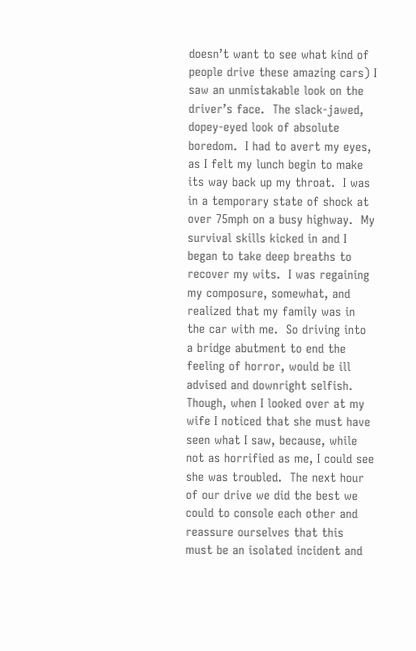doesn’t want to see what kind of people drive these amazing cars) I saw an unmistakable look on the driver’s face.  The slack-jawed, dopey-eyed look of absolute boredom.  I had to avert my eyes, as I felt my lunch begin to make its way back up my throat.  I was in a temporary state of shock at over 75mph on a busy highway.  My survival skills kicked in and I began to take deep breaths to recover my wits.  I was regaining my composure, somewhat, and realized that my family was in the car with me.  So driving into a bridge abutment to end the feeling of horror, would be ill advised and downright selfish.  Though, when I looked over at my wife I noticed that she must have seen what I saw, because, while not as horrified as me, I could see she was troubled.  The next hour of our drive we did the best we could to console each other and reassure ourselves that this must be an isolated incident and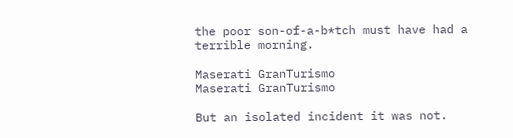the poor son-of-a-b*tch must have had a terrible morning.

Maserati GranTurismo
Maserati GranTurismo

But an isolated incident it was not.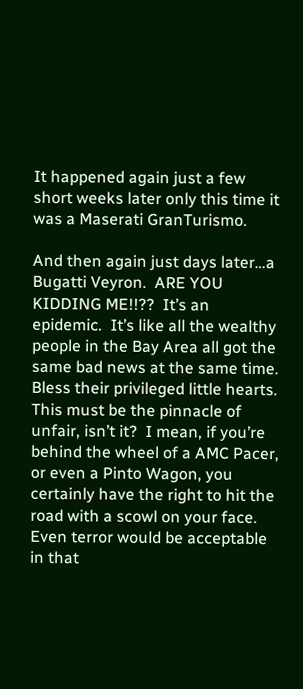It happened again just a few short weeks later only this time it was a Maserati GranTurismo.

And then again just days later…a Bugatti Veyron.  ARE YOU KIDDING ME!!??  It’s an epidemic.  It’s like all the wealthy people in the Bay Area all got the same bad news at the same time.  Bless their privileged little hearts.  This must be the pinnacle of unfair, isn’t it?  I mean, if you’re behind the wheel of a AMC Pacer, or even a Pinto Wagon, you certainly have the right to hit the road with a scowl on your face.  Even terror would be acceptable in that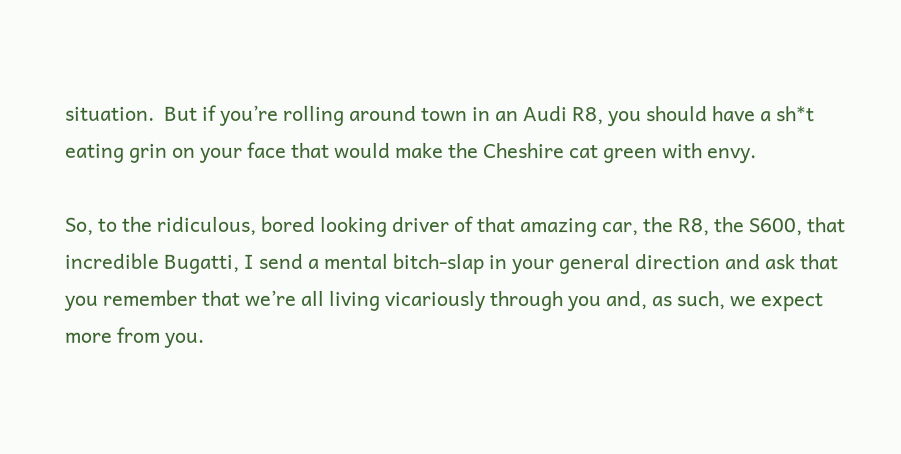situation.  But if you’re rolling around town in an Audi R8, you should have a sh*t eating grin on your face that would make the Cheshire cat green with envy.

So, to the ridiculous, bored looking driver of that amazing car, the R8, the S600, that incredible Bugatti, I send a mental bitch-slap in your general direction and ask that you remember that we’re all living vicariously through you and, as such, we expect more from you.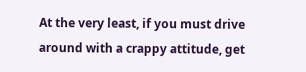At the very least, if you must drive around with a crappy attitude, get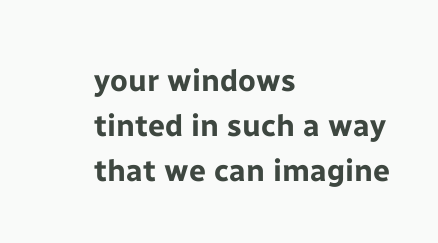your windows tinted in such a way that we can imagine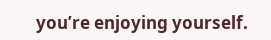you’re enjoying yourself.